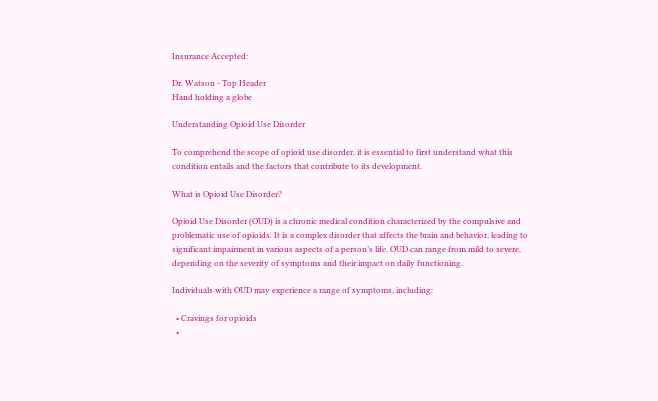Insurance Accepted:

Dr. Watson - Top Header
Hand holding a globe

Understanding Opioid Use Disorder

To comprehend the scope of opioid use disorder, it is essential to first understand what this condition entails and the factors that contribute to its development.

What is Opioid Use Disorder?

Opioid Use Disorder (OUD) is a chronic medical condition characterized by the compulsive and problematic use of opioids. It is a complex disorder that affects the brain and behavior, leading to significant impairment in various aspects of a person’s life. OUD can range from mild to severe, depending on the severity of symptoms and their impact on daily functioning.

Individuals with OUD may experience a range of symptoms, including:

  • Cravings for opioids
  •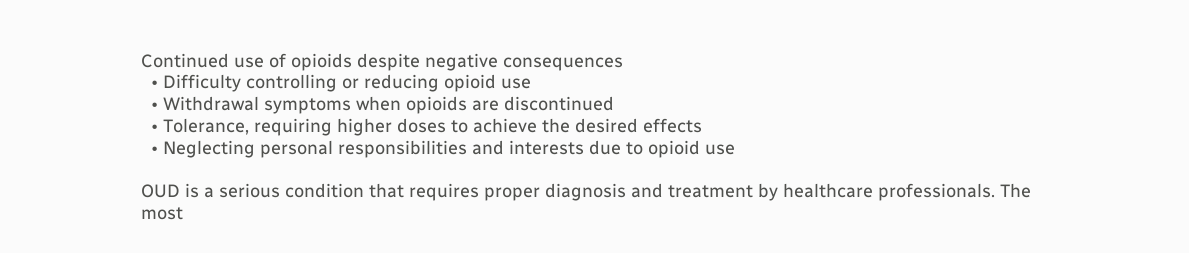Continued use of opioids despite negative consequences
  • Difficulty controlling or reducing opioid use
  • Withdrawal symptoms when opioids are discontinued
  • Tolerance, requiring higher doses to achieve the desired effects
  • Neglecting personal responsibilities and interests due to opioid use

OUD is a serious condition that requires proper diagnosis and treatment by healthcare professionals. The most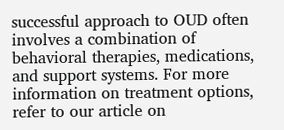successful approach to OUD often involves a combination of behavioral therapies, medications, and support systems. For more information on treatment options, refer to our article on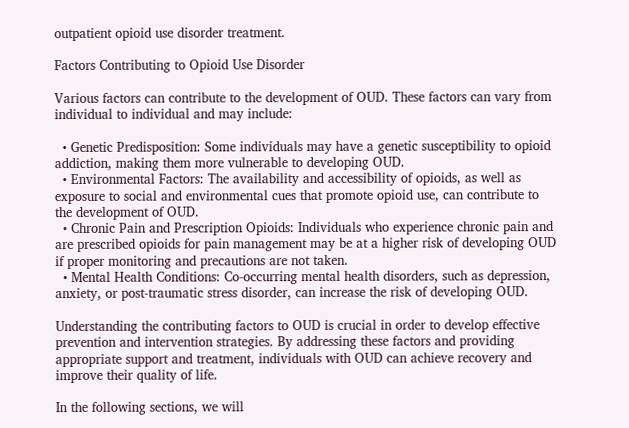outpatient opioid use disorder treatment.

Factors Contributing to Opioid Use Disorder

Various factors can contribute to the development of OUD. These factors can vary from individual to individual and may include:

  • Genetic Predisposition: Some individuals may have a genetic susceptibility to opioid addiction, making them more vulnerable to developing OUD.
  • Environmental Factors: The availability and accessibility of opioids, as well as exposure to social and environmental cues that promote opioid use, can contribute to the development of OUD.
  • Chronic Pain and Prescription Opioids: Individuals who experience chronic pain and are prescribed opioids for pain management may be at a higher risk of developing OUD if proper monitoring and precautions are not taken.
  • Mental Health Conditions: Co-occurring mental health disorders, such as depression, anxiety, or post-traumatic stress disorder, can increase the risk of developing OUD.

Understanding the contributing factors to OUD is crucial in order to develop effective prevention and intervention strategies. By addressing these factors and providing appropriate support and treatment, individuals with OUD can achieve recovery and improve their quality of life.

In the following sections, we will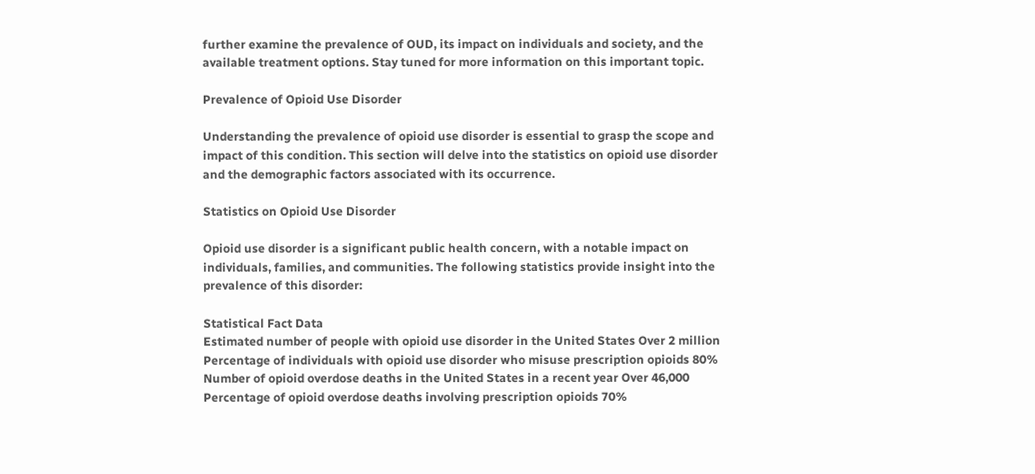further examine the prevalence of OUD, its impact on individuals and society, and the available treatment options. Stay tuned for more information on this important topic.

Prevalence of Opioid Use Disorder

Understanding the prevalence of opioid use disorder is essential to grasp the scope and impact of this condition. This section will delve into the statistics on opioid use disorder and the demographic factors associated with its occurrence.

Statistics on Opioid Use Disorder

Opioid use disorder is a significant public health concern, with a notable impact on individuals, families, and communities. The following statistics provide insight into the prevalence of this disorder:

Statistical Fact Data
Estimated number of people with opioid use disorder in the United States Over 2 million
Percentage of individuals with opioid use disorder who misuse prescription opioids 80%
Number of opioid overdose deaths in the United States in a recent year Over 46,000
Percentage of opioid overdose deaths involving prescription opioids 70%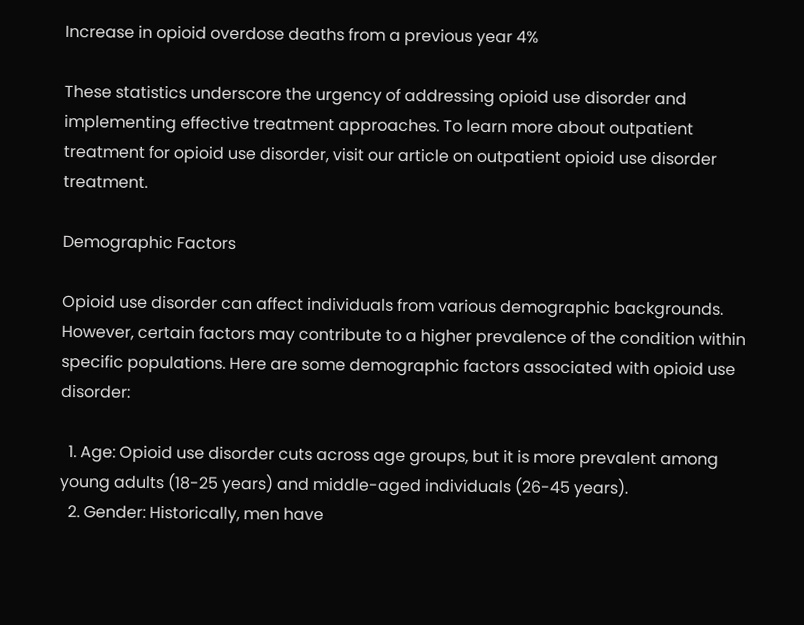Increase in opioid overdose deaths from a previous year 4%

These statistics underscore the urgency of addressing opioid use disorder and implementing effective treatment approaches. To learn more about outpatient treatment for opioid use disorder, visit our article on outpatient opioid use disorder treatment.

Demographic Factors

Opioid use disorder can affect individuals from various demographic backgrounds. However, certain factors may contribute to a higher prevalence of the condition within specific populations. Here are some demographic factors associated with opioid use disorder:

  1. Age: Opioid use disorder cuts across age groups, but it is more prevalent among young adults (18-25 years) and middle-aged individuals (26-45 years).
  2. Gender: Historically, men have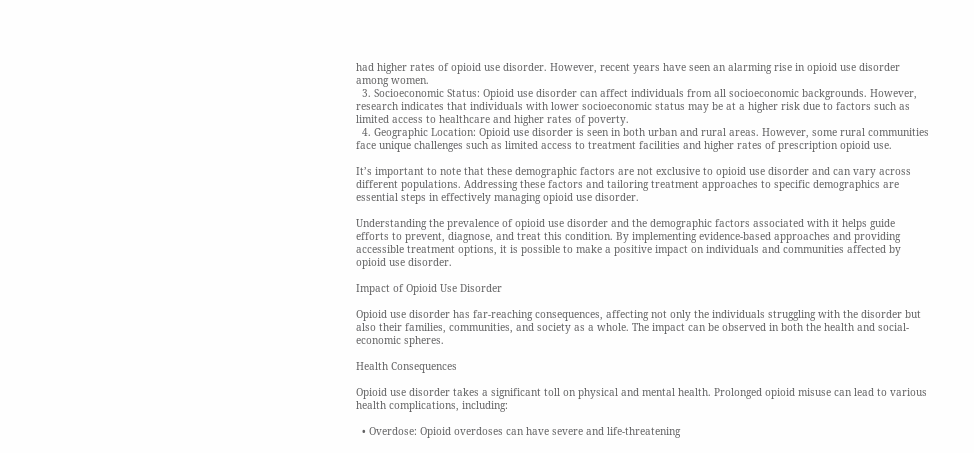had higher rates of opioid use disorder. However, recent years have seen an alarming rise in opioid use disorder among women.
  3. Socioeconomic Status: Opioid use disorder can affect individuals from all socioeconomic backgrounds. However, research indicates that individuals with lower socioeconomic status may be at a higher risk due to factors such as limited access to healthcare and higher rates of poverty.
  4. Geographic Location: Opioid use disorder is seen in both urban and rural areas. However, some rural communities face unique challenges such as limited access to treatment facilities and higher rates of prescription opioid use.

It’s important to note that these demographic factors are not exclusive to opioid use disorder and can vary across different populations. Addressing these factors and tailoring treatment approaches to specific demographics are essential steps in effectively managing opioid use disorder.

Understanding the prevalence of opioid use disorder and the demographic factors associated with it helps guide efforts to prevent, diagnose, and treat this condition. By implementing evidence-based approaches and providing accessible treatment options, it is possible to make a positive impact on individuals and communities affected by opioid use disorder.

Impact of Opioid Use Disorder

Opioid use disorder has far-reaching consequences, affecting not only the individuals struggling with the disorder but also their families, communities, and society as a whole. The impact can be observed in both the health and social-economic spheres.

Health Consequences

Opioid use disorder takes a significant toll on physical and mental health. Prolonged opioid misuse can lead to various health complications, including:

  • Overdose: Opioid overdoses can have severe and life-threatening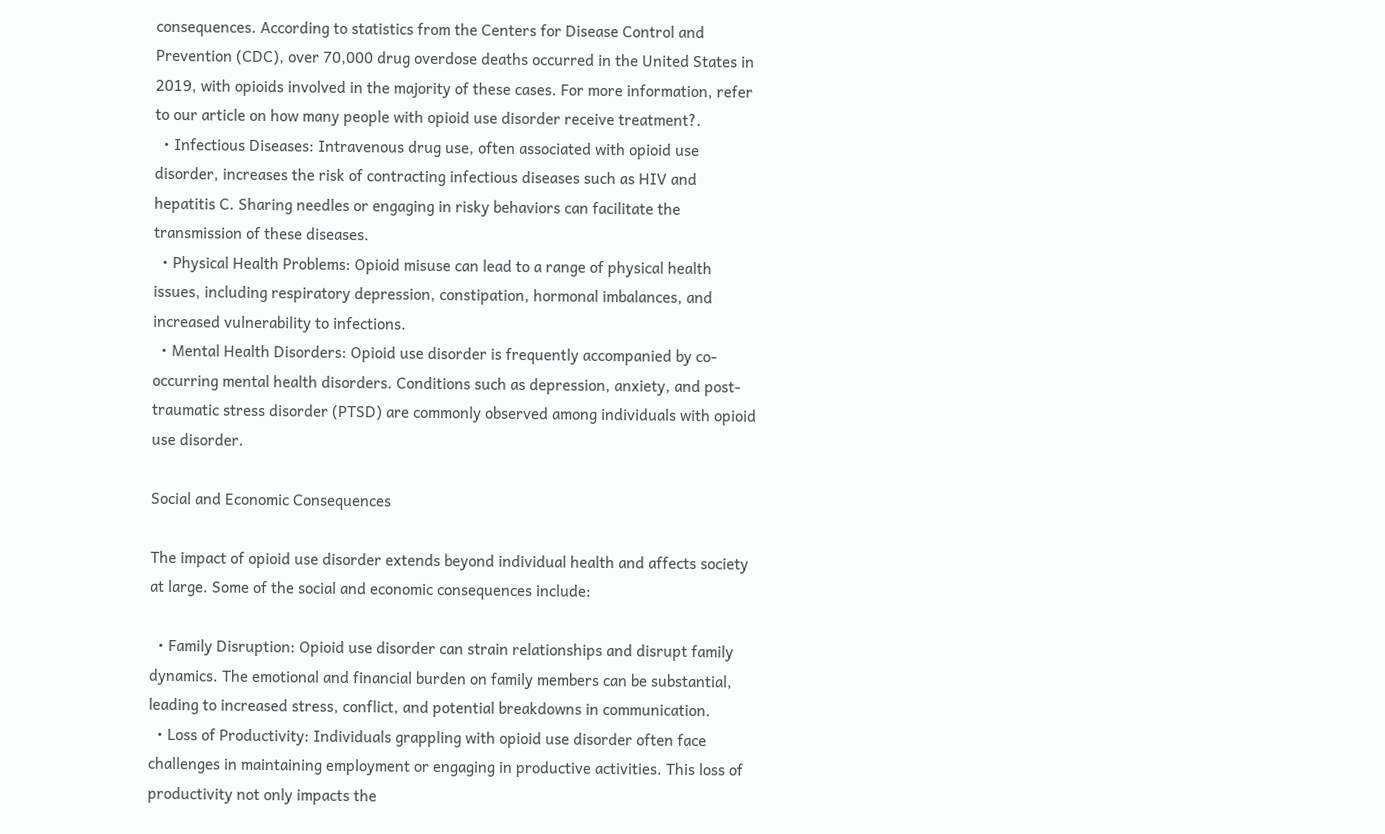consequences. According to statistics from the Centers for Disease Control and Prevention (CDC), over 70,000 drug overdose deaths occurred in the United States in 2019, with opioids involved in the majority of these cases. For more information, refer to our article on how many people with opioid use disorder receive treatment?.
  • Infectious Diseases: Intravenous drug use, often associated with opioid use disorder, increases the risk of contracting infectious diseases such as HIV and hepatitis C. Sharing needles or engaging in risky behaviors can facilitate the transmission of these diseases.
  • Physical Health Problems: Opioid misuse can lead to a range of physical health issues, including respiratory depression, constipation, hormonal imbalances, and increased vulnerability to infections.
  • Mental Health Disorders: Opioid use disorder is frequently accompanied by co-occurring mental health disorders. Conditions such as depression, anxiety, and post-traumatic stress disorder (PTSD) are commonly observed among individuals with opioid use disorder.

Social and Economic Consequences

The impact of opioid use disorder extends beyond individual health and affects society at large. Some of the social and economic consequences include:

  • Family Disruption: Opioid use disorder can strain relationships and disrupt family dynamics. The emotional and financial burden on family members can be substantial, leading to increased stress, conflict, and potential breakdowns in communication.
  • Loss of Productivity: Individuals grappling with opioid use disorder often face challenges in maintaining employment or engaging in productive activities. This loss of productivity not only impacts the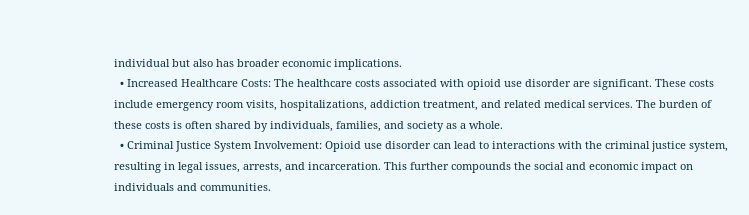individual but also has broader economic implications.
  • Increased Healthcare Costs: The healthcare costs associated with opioid use disorder are significant. These costs include emergency room visits, hospitalizations, addiction treatment, and related medical services. The burden of these costs is often shared by individuals, families, and society as a whole.
  • Criminal Justice System Involvement: Opioid use disorder can lead to interactions with the criminal justice system, resulting in legal issues, arrests, and incarceration. This further compounds the social and economic impact on individuals and communities.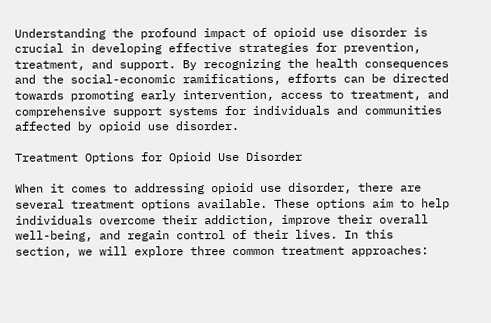Understanding the profound impact of opioid use disorder is crucial in developing effective strategies for prevention, treatment, and support. By recognizing the health consequences and the social-economic ramifications, efforts can be directed towards promoting early intervention, access to treatment, and comprehensive support systems for individuals and communities affected by opioid use disorder.

Treatment Options for Opioid Use Disorder

When it comes to addressing opioid use disorder, there are several treatment options available. These options aim to help individuals overcome their addiction, improve their overall well-being, and regain control of their lives. In this section, we will explore three common treatment approaches: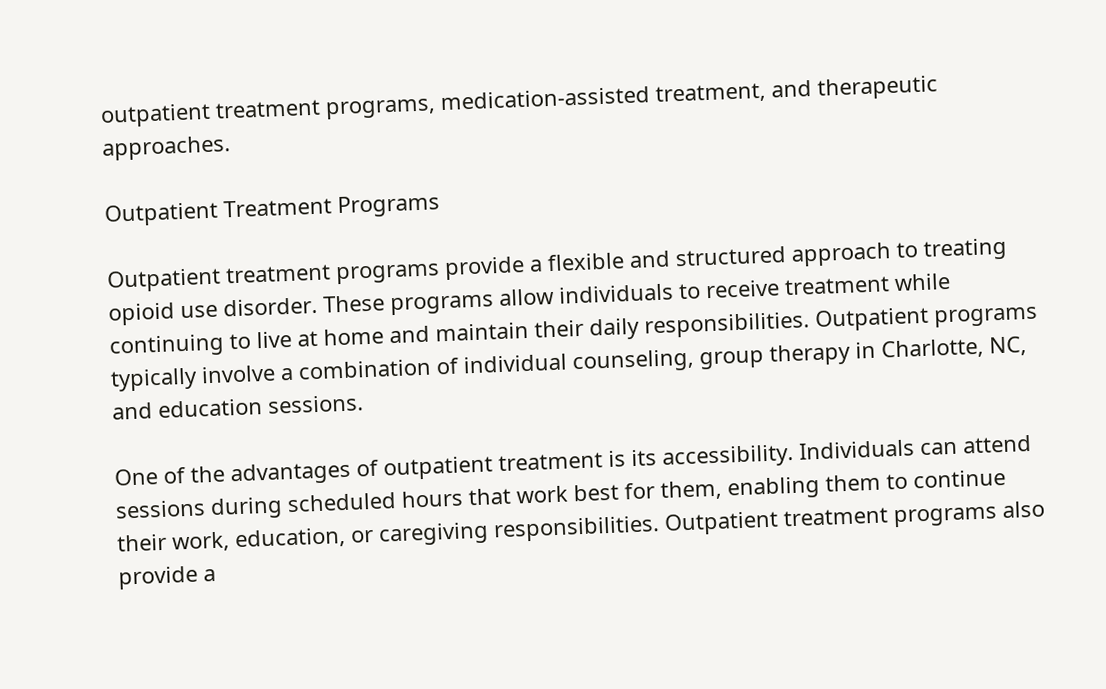outpatient treatment programs, medication-assisted treatment, and therapeutic approaches.

Outpatient Treatment Programs

Outpatient treatment programs provide a flexible and structured approach to treating opioid use disorder. These programs allow individuals to receive treatment while continuing to live at home and maintain their daily responsibilities. Outpatient programs typically involve a combination of individual counseling, group therapy in Charlotte, NC, and education sessions.

One of the advantages of outpatient treatment is its accessibility. Individuals can attend sessions during scheduled hours that work best for them, enabling them to continue their work, education, or caregiving responsibilities. Outpatient treatment programs also provide a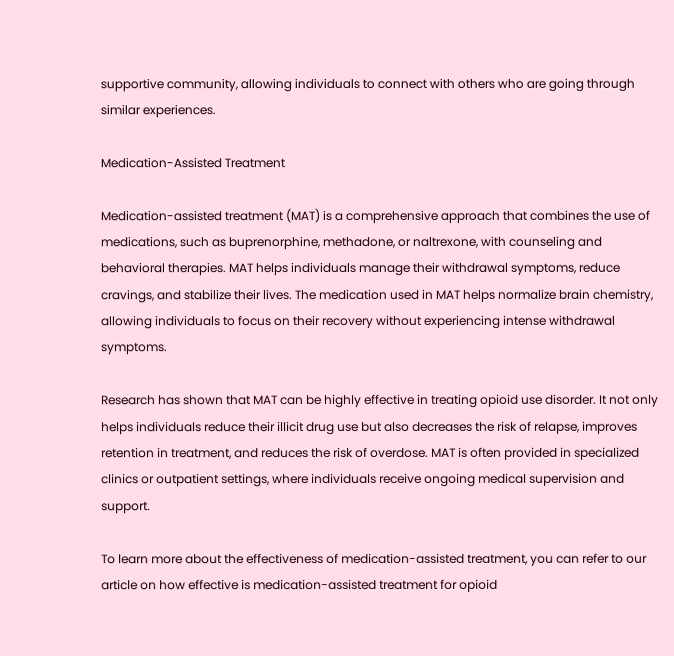supportive community, allowing individuals to connect with others who are going through similar experiences.

Medication-Assisted Treatment

Medication-assisted treatment (MAT) is a comprehensive approach that combines the use of medications, such as buprenorphine, methadone, or naltrexone, with counseling and behavioral therapies. MAT helps individuals manage their withdrawal symptoms, reduce cravings, and stabilize their lives. The medication used in MAT helps normalize brain chemistry, allowing individuals to focus on their recovery without experiencing intense withdrawal symptoms.

Research has shown that MAT can be highly effective in treating opioid use disorder. It not only helps individuals reduce their illicit drug use but also decreases the risk of relapse, improves retention in treatment, and reduces the risk of overdose. MAT is often provided in specialized clinics or outpatient settings, where individuals receive ongoing medical supervision and support.

To learn more about the effectiveness of medication-assisted treatment, you can refer to our article on how effective is medication-assisted treatment for opioid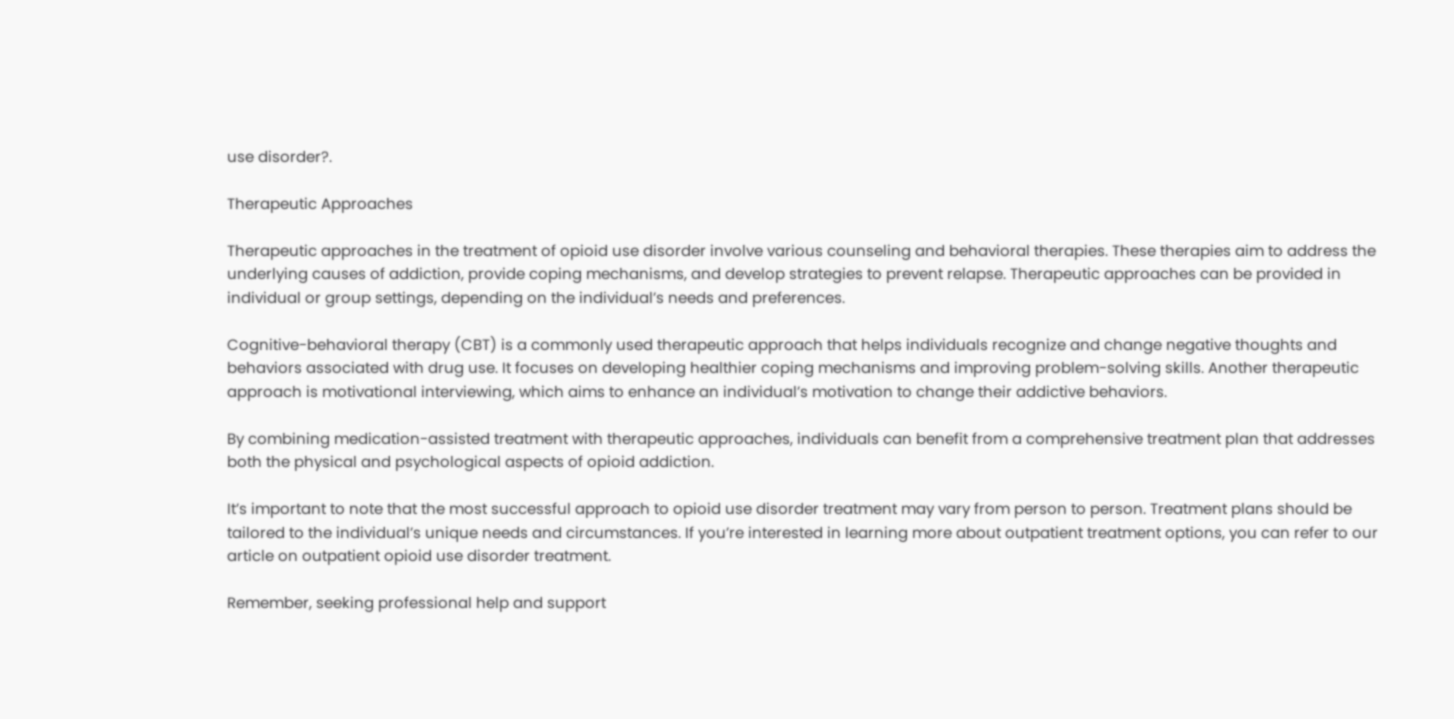use disorder?.

Therapeutic Approaches

Therapeutic approaches in the treatment of opioid use disorder involve various counseling and behavioral therapies. These therapies aim to address the underlying causes of addiction, provide coping mechanisms, and develop strategies to prevent relapse. Therapeutic approaches can be provided in individual or group settings, depending on the individual’s needs and preferences.

Cognitive-behavioral therapy (CBT) is a commonly used therapeutic approach that helps individuals recognize and change negative thoughts and behaviors associated with drug use. It focuses on developing healthier coping mechanisms and improving problem-solving skills. Another therapeutic approach is motivational interviewing, which aims to enhance an individual’s motivation to change their addictive behaviors.

By combining medication-assisted treatment with therapeutic approaches, individuals can benefit from a comprehensive treatment plan that addresses both the physical and psychological aspects of opioid addiction.

It’s important to note that the most successful approach to opioid use disorder treatment may vary from person to person. Treatment plans should be tailored to the individual’s unique needs and circumstances. If you’re interested in learning more about outpatient treatment options, you can refer to our article on outpatient opioid use disorder treatment.

Remember, seeking professional help and support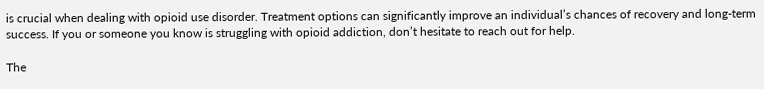is crucial when dealing with opioid use disorder. Treatment options can significantly improve an individual’s chances of recovery and long-term success. If you or someone you know is struggling with opioid addiction, don’t hesitate to reach out for help.

The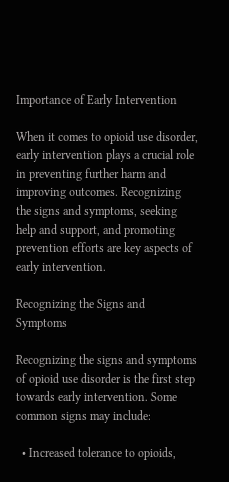Importance of Early Intervention

When it comes to opioid use disorder, early intervention plays a crucial role in preventing further harm and improving outcomes. Recognizing the signs and symptoms, seeking help and support, and promoting prevention efforts are key aspects of early intervention.

Recognizing the Signs and Symptoms

Recognizing the signs and symptoms of opioid use disorder is the first step towards early intervention. Some common signs may include:

  • Increased tolerance to opioids,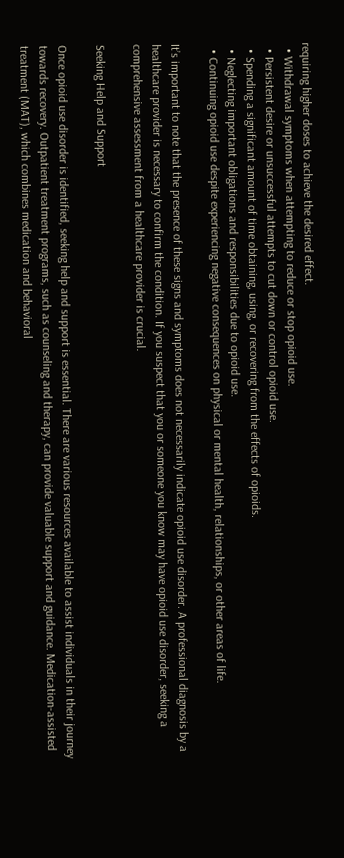requiring higher doses to achieve the desired effect.
  • Withdrawal symptoms when attempting to reduce or stop opioid use.
  • Persistent desire or unsuccessful attempts to cut down or control opioid use.
  • Spending a significant amount of time obtaining, using, or recovering from the effects of opioids.
  • Neglecting important obligations and responsibilities due to opioid use.
  • Continuing opioid use despite experiencing negative consequences on physical or mental health, relationships, or other areas of life.

It’s important to note that the presence of these signs and symptoms does not necessarily indicate opioid use disorder. A professional diagnosis by a healthcare provider is necessary to confirm the condition. If you suspect that you or someone you know may have opioid use disorder, seeking a comprehensive assessment from a healthcare provider is crucial.

Seeking Help and Support

Once opioid use disorder is identified, seeking help and support is essential. There are various resources available to assist individuals in their journey towards recovery. Outpatient treatment programs, such as counseling and therapy, can provide valuable support and guidance. Medication-assisted treatment (MAT), which combines medication and behavioral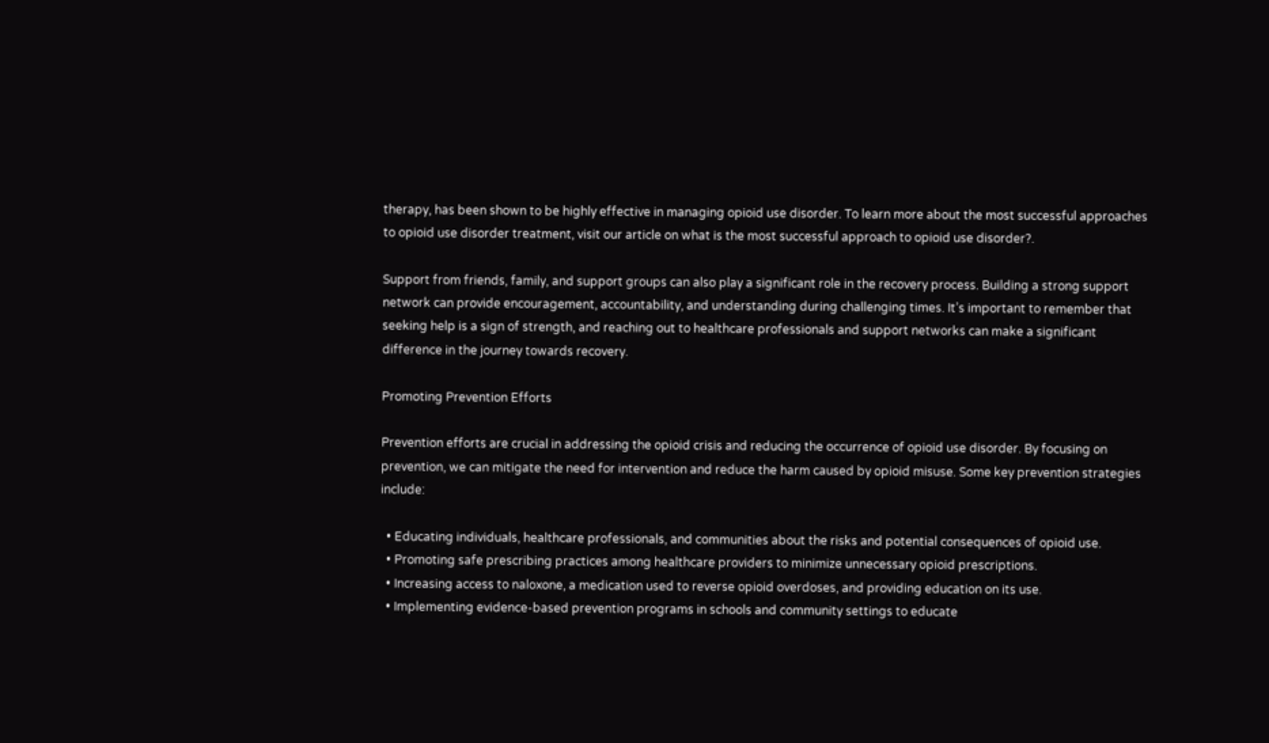therapy, has been shown to be highly effective in managing opioid use disorder. To learn more about the most successful approaches to opioid use disorder treatment, visit our article on what is the most successful approach to opioid use disorder?.

Support from friends, family, and support groups can also play a significant role in the recovery process. Building a strong support network can provide encouragement, accountability, and understanding during challenging times. It’s important to remember that seeking help is a sign of strength, and reaching out to healthcare professionals and support networks can make a significant difference in the journey towards recovery.

Promoting Prevention Efforts

Prevention efforts are crucial in addressing the opioid crisis and reducing the occurrence of opioid use disorder. By focusing on prevention, we can mitigate the need for intervention and reduce the harm caused by opioid misuse. Some key prevention strategies include:

  • Educating individuals, healthcare professionals, and communities about the risks and potential consequences of opioid use.
  • Promoting safe prescribing practices among healthcare providers to minimize unnecessary opioid prescriptions.
  • Increasing access to naloxone, a medication used to reverse opioid overdoses, and providing education on its use.
  • Implementing evidence-based prevention programs in schools and community settings to educate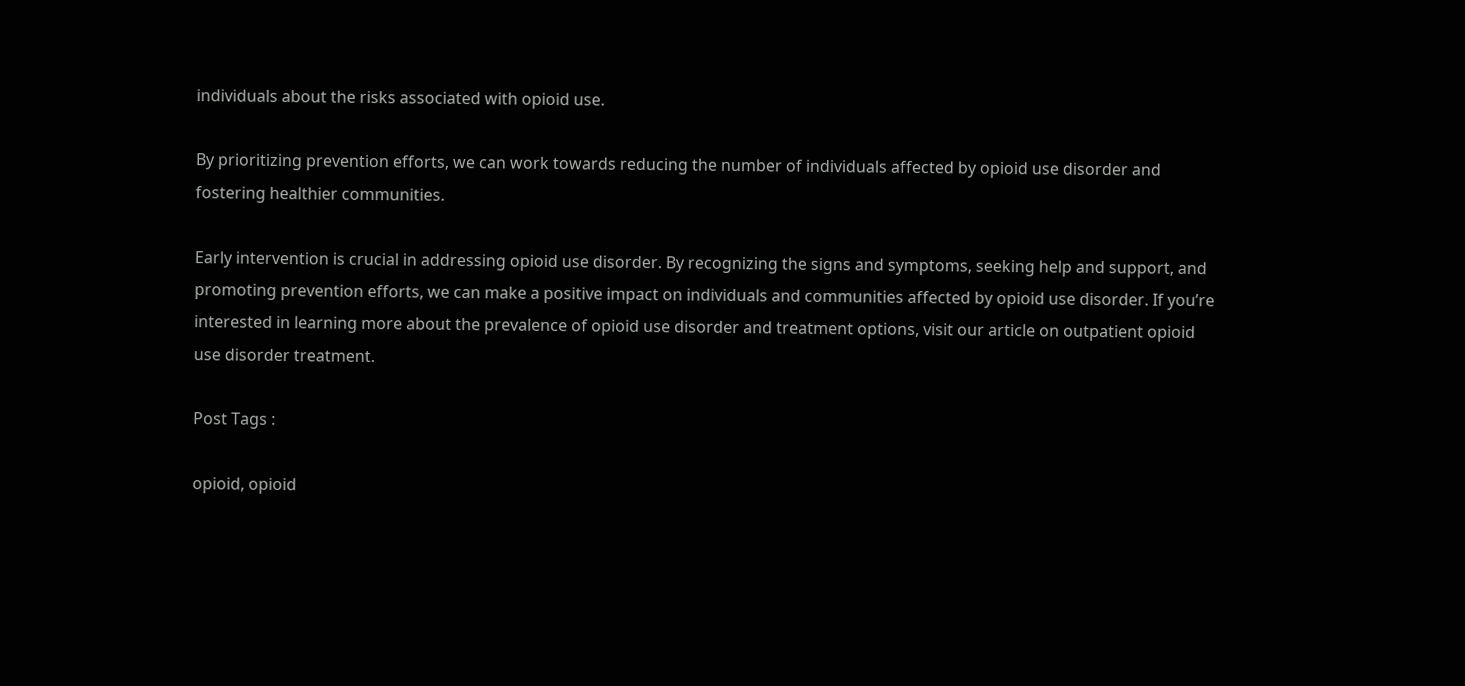individuals about the risks associated with opioid use.

By prioritizing prevention efforts, we can work towards reducing the number of individuals affected by opioid use disorder and fostering healthier communities.

Early intervention is crucial in addressing opioid use disorder. By recognizing the signs and symptoms, seeking help and support, and promoting prevention efforts, we can make a positive impact on individuals and communities affected by opioid use disorder. If you’re interested in learning more about the prevalence of opioid use disorder and treatment options, visit our article on outpatient opioid use disorder treatment.

Post Tags :

opioid, opioid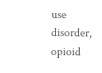use disorder, opioid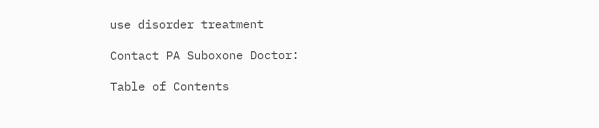use disorder treatment

Contact PA Suboxone Doctor:

Table of Contents